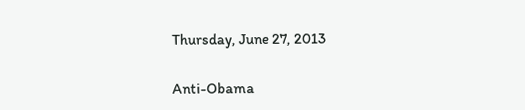Thursday, June 27, 2013

Anti-Obama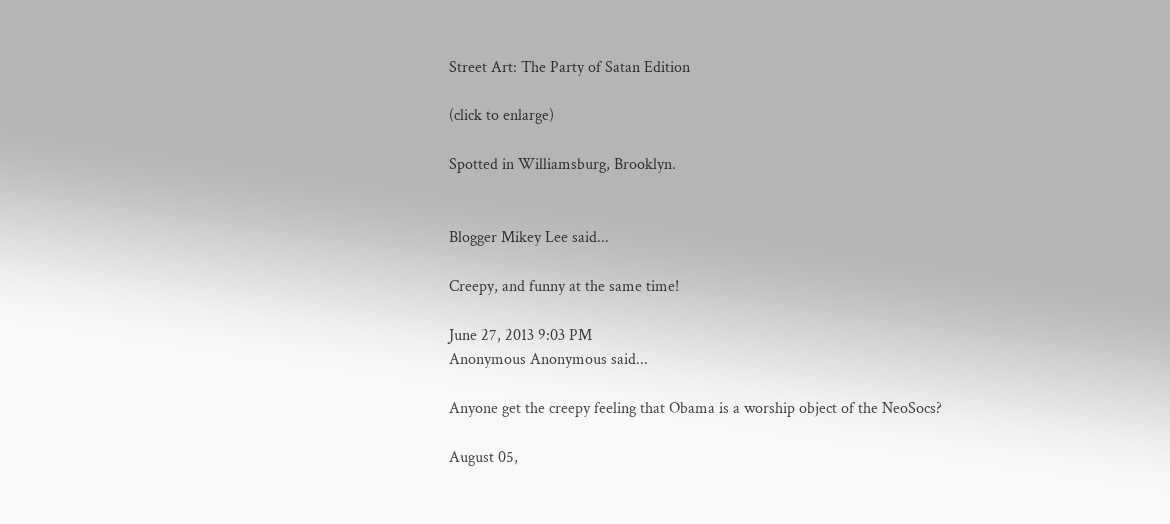Street Art: The Party of Satan Edition

(click to enlarge)

Spotted in Williamsburg, Brooklyn.


Blogger Mikey Lee said...

Creepy, and funny at the same time!

June 27, 2013 9:03 PM
Anonymous Anonymous said...

Anyone get the creepy feeling that Obama is a worship object of the NeoSocs?

August 05,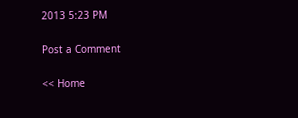2013 5:23 PM

Post a Comment

<< Home